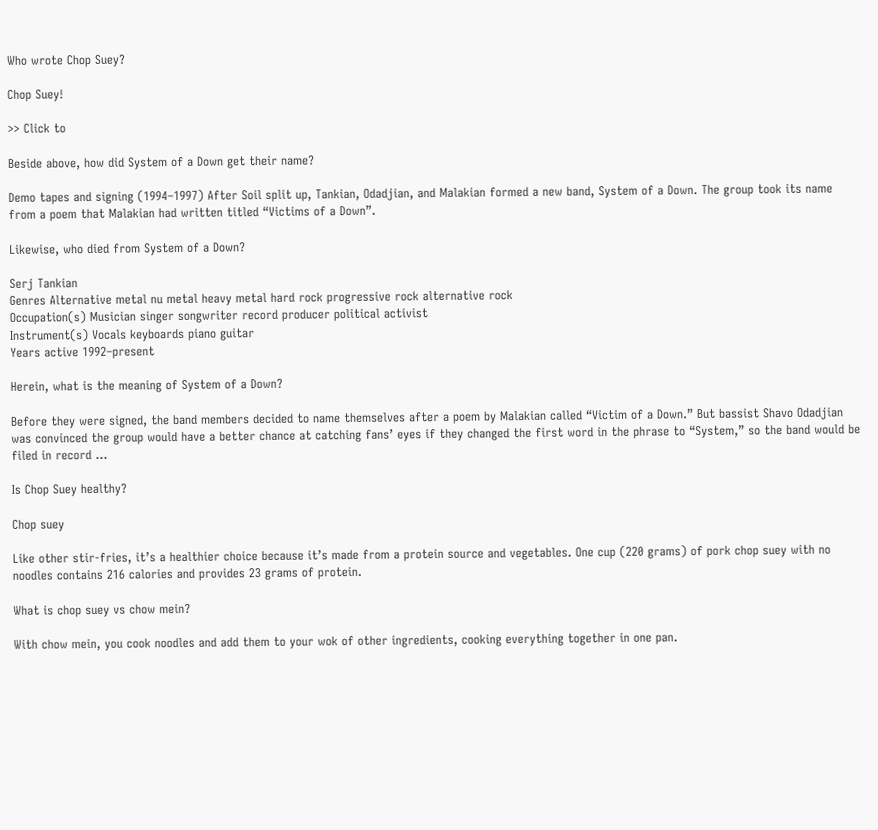Who wrote Chop Suey?

Chop Suey!

>> Click to

Beside above, how did System of a Down get their name?

Demo tapes and signing (1994–1997) After Soil split up, Tankian, Odadjian, and Malakian formed a new band, System of a Down. The group took its name from a poem that Malakian had written titled “Victims of a Down”.

Likewise, who died from System of a Down?

Serj Tankian
Genres Alternative metal nu metal heavy metal hard rock progressive rock alternative rock
Occupation(s) Musician singer songwriter record producer political activist
Instrument(s) Vocals keyboards piano guitar
Years active 1992–present

Herein, what is the meaning of System of a Down?

Before they were signed, the band members decided to name themselves after a poem by Malakian called “Victim of a Down.” But bassist Shavo Odadjian was convinced the group would have a better chance at catching fans’ eyes if they changed the first word in the phrase to “System,” so the band would be filed in record …

Is Chop Suey healthy?

Chop suey

Like other stir-fries, it’s a healthier choice because it’s made from a protein source and vegetables. One cup (220 grams) of pork chop suey with no noodles contains 216 calories and provides 23 grams of protein.

What is chop suey vs chow mein?

With chow mein, you cook noodles and add them to your wok of other ingredients, cooking everything together in one pan.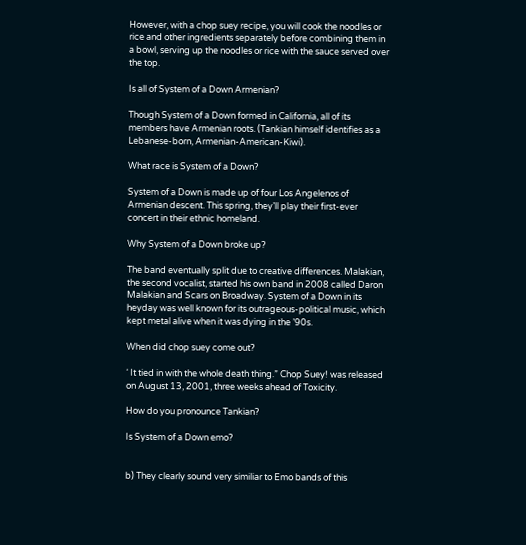However, with a chop suey recipe, you will cook the noodles or rice and other ingredients separately before combining them in a bowl, serving up the noodles or rice with the sauce served over the top.

Is all of System of a Down Armenian?

Though System of a Down formed in California, all of its members have Armenian roots. (Tankian himself identifies as a Lebanese-born, Armenian-American-Kiwi).

What race is System of a Down?

System of a Down is made up of four Los Angelenos of Armenian descent. This spring, they’ll play their first-ever concert in their ethnic homeland.

Why System of a Down broke up?

The band eventually split due to creative differences. Malakian, the second vocalist, started his own band in 2008 called Daron Malakian and Scars on Broadway. System of a Down in its heyday was well known for its outrageous-political music, which kept metal alive when it was dying in the ’90s.

When did chop suey come out?

‘ It tied in with the whole death thing.” Chop Suey! was released on August 13, 2001, three weeks ahead of Toxicity.

How do you pronounce Tankian?

Is System of a Down emo?


b) They clearly sound very similiar to Emo bands of this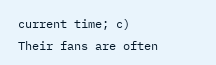current time; c) Their fans are often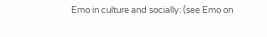Emo in culture and socially: (see Emo on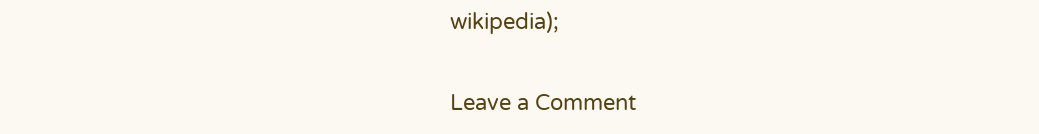wikipedia);

Leave a Comment